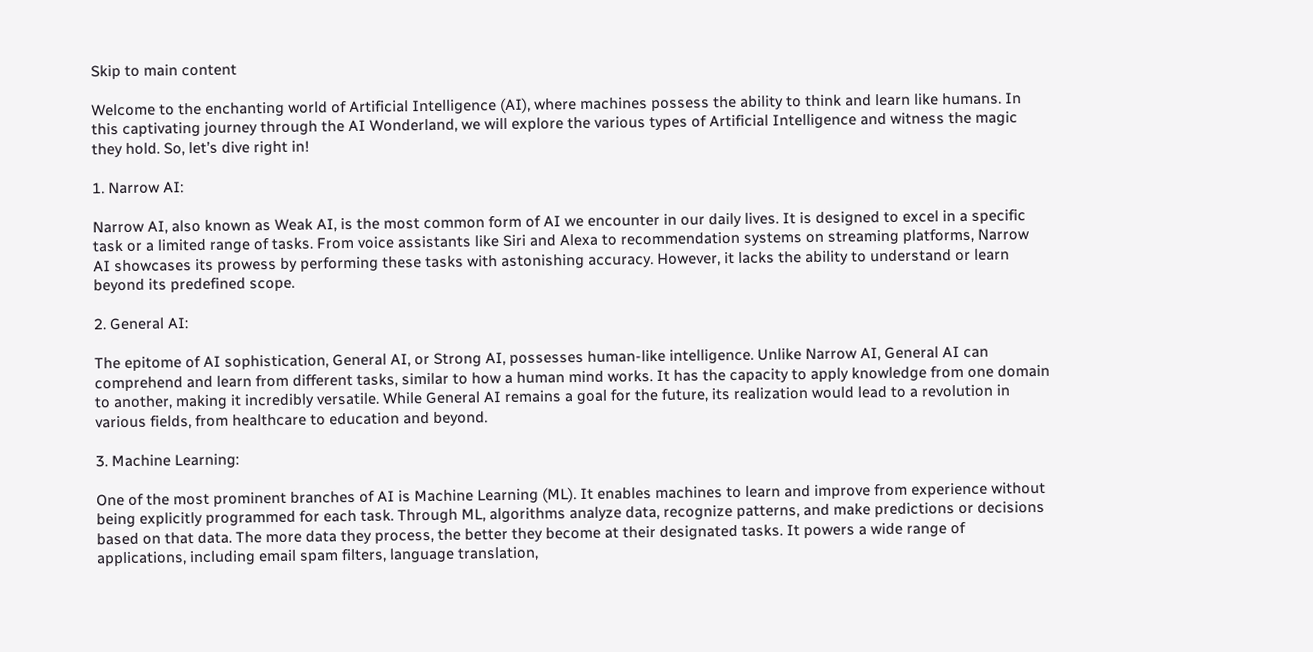Skip to main content

Welcome to the enchanting world of Artificial Intelligence (AI), where machines possess the ability to think and learn like humans. In this captivating journey through the AI Wonderland, we will explore the various types of Artificial Intelligence and witness the magic they hold. So, let’s dive right in!

1. Narrow AI:

Narrow AI, also known as Weak AI, is the most common form of AI we encounter in our daily lives. It is designed to excel in a specific task or a limited range of tasks. From voice assistants like Siri and Alexa to recommendation systems on streaming platforms, Narrow AI showcases its prowess by performing these tasks with astonishing accuracy. However, it lacks the ability to understand or learn beyond its predefined scope.

2. General AI:

The epitome of AI sophistication, General AI, or Strong AI, possesses human-like intelligence. Unlike Narrow AI, General AI can comprehend and learn from different tasks, similar to how a human mind works. It has the capacity to apply knowledge from one domain to another, making it incredibly versatile. While General AI remains a goal for the future, its realization would lead to a revolution in various fields, from healthcare to education and beyond.

3. Machine Learning:

One of the most prominent branches of AI is Machine Learning (ML). It enables machines to learn and improve from experience without being explicitly programmed for each task. Through ML, algorithms analyze data, recognize patterns, and make predictions or decisions based on that data. The more data they process, the better they become at their designated tasks. It powers a wide range of applications, including email spam filters, language translation,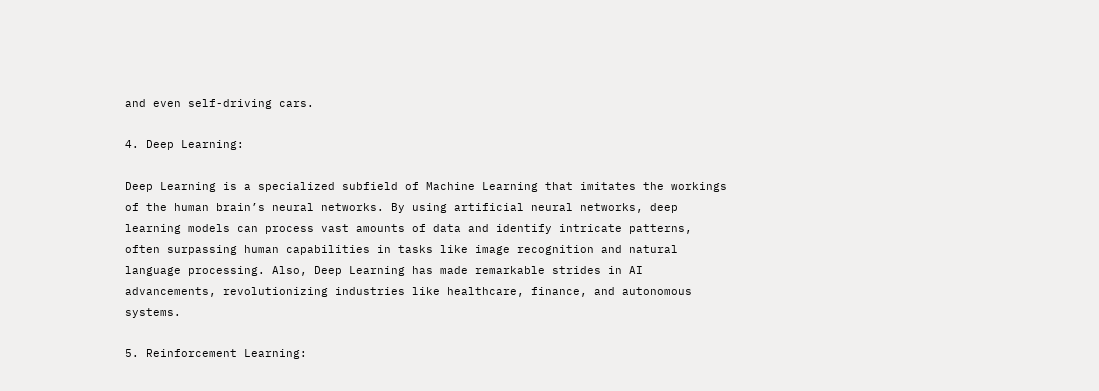and even self-driving cars.

4. Deep Learning:

Deep Learning is a specialized subfield of Machine Learning that imitates the workings of the human brain’s neural networks. By using artificial neural networks, deep learning models can process vast amounts of data and identify intricate patterns, often surpassing human capabilities in tasks like image recognition and natural language processing. Also, Deep Learning has made remarkable strides in AI advancements, revolutionizing industries like healthcare, finance, and autonomous systems.

5. Reinforcement Learning: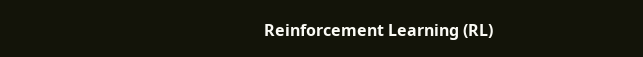Reinforcement Learning (RL)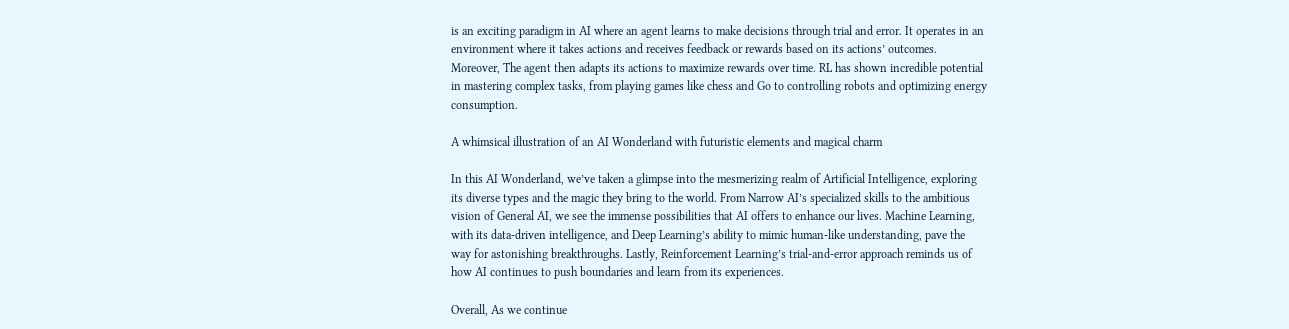is an exciting paradigm in AI where an agent learns to make decisions through trial and error. It operates in an environment where it takes actions and receives feedback or rewards based on its actions’ outcomes. Moreover, The agent then adapts its actions to maximize rewards over time. RL has shown incredible potential in mastering complex tasks, from playing games like chess and Go to controlling robots and optimizing energy consumption.

A whimsical illustration of an AI Wonderland with futuristic elements and magical charm

In this AI Wonderland, we’ve taken a glimpse into the mesmerizing realm of Artificial Intelligence, exploring its diverse types and the magic they bring to the world. From Narrow AI’s specialized skills to the ambitious vision of General AI, we see the immense possibilities that AI offers to enhance our lives. Machine Learning, with its data-driven intelligence, and Deep Learning’s ability to mimic human-like understanding, pave the way for astonishing breakthroughs. Lastly, Reinforcement Learning’s trial-and-error approach reminds us of how AI continues to push boundaries and learn from its experiences.

Overall, As we continue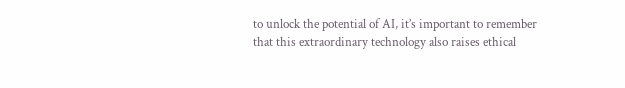to unlock the potential of AI, it’s important to remember that this extraordinary technology also raises ethical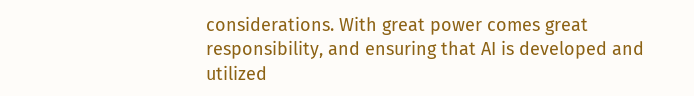considerations. With great power comes great responsibility, and ensuring that AI is developed and utilized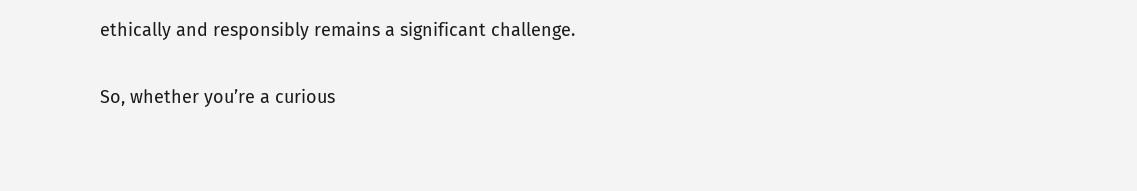ethically and responsibly remains a significant challenge.

So, whether you’re a curious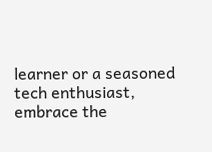learner or a seasoned tech enthusiast, embrace the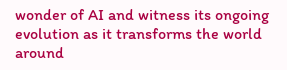wonder of AI and witness its ongoing evolution as it transforms the world around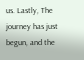us. Lastly, The journey has just begun, and the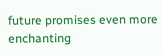future promises even more enchanting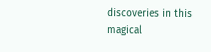discoveries in this magical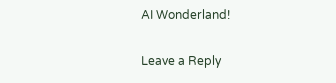AI Wonderland!

Leave a Reply